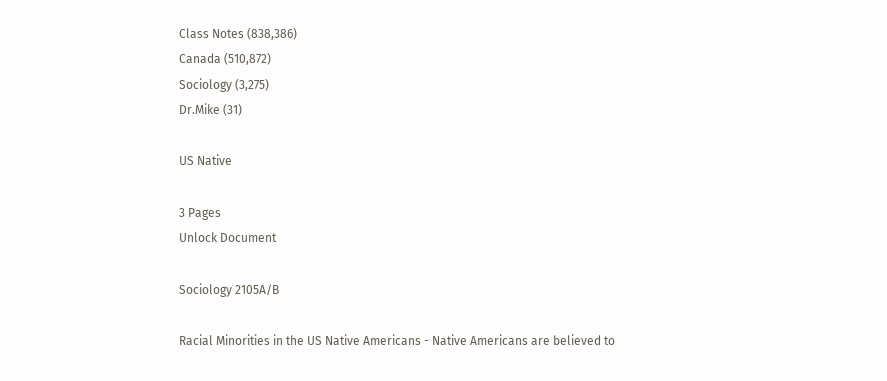Class Notes (838,386)
Canada (510,872)
Sociology (3,275)
Dr.Mike (31)

US Native

3 Pages
Unlock Document

Sociology 2105A/B

Racial Minorities in the US Native Americans - Native Americans are believed to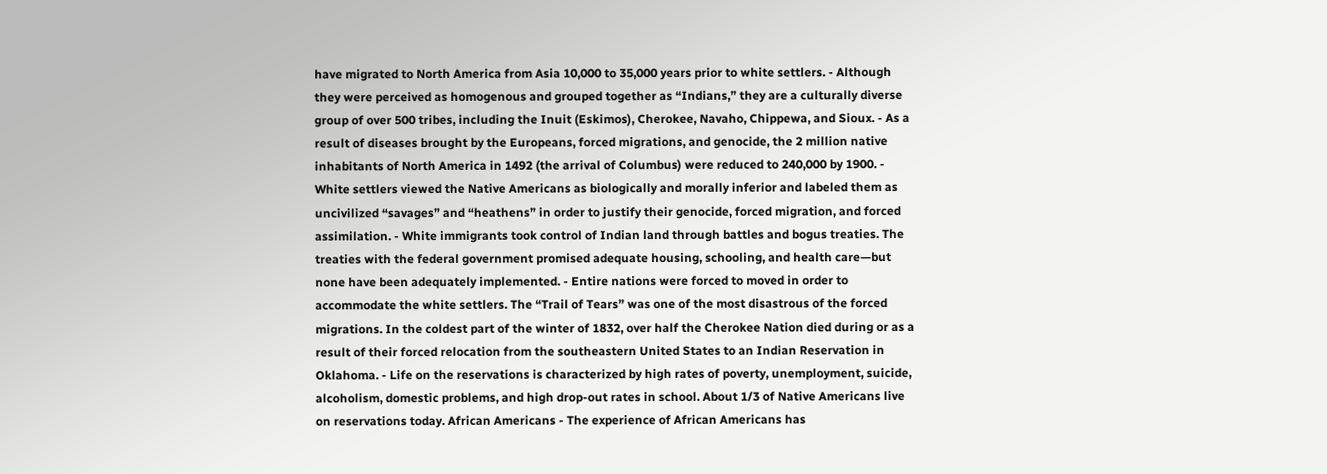have migrated to North America from Asia 10,000 to 35,000 years prior to white settlers. - Although they were perceived as homogenous and grouped together as “Indians,” they are a culturally diverse group of over 500 tribes, including the Inuit (Eskimos), Cherokee, Navaho, Chippewa, and Sioux. - As a result of diseases brought by the Europeans, forced migrations, and genocide, the 2 million native inhabitants of North America in 1492 (the arrival of Columbus) were reduced to 240,000 by 1900. - White settlers viewed the Native Americans as biologically and morally inferior and labeled them as uncivilized “savages” and “heathens” in order to justify their genocide, forced migration, and forced assimilation. - White immigrants took control of Indian land through battles and bogus treaties. The treaties with the federal government promised adequate housing, schooling, and health care—but none have been adequately implemented. - Entire nations were forced to moved in order to accommodate the white settlers. The “Trail of Tears” was one of the most disastrous of the forced migrations. In the coldest part of the winter of 1832, over half the Cherokee Nation died during or as a result of their forced relocation from the southeastern United States to an Indian Reservation in Oklahoma. - Life on the reservations is characterized by high rates of poverty, unemployment, suicide, alcoholism, domestic problems, and high drop-out rates in school. About 1/3 of Native Americans live on reservations today. African Americans - The experience of African Americans has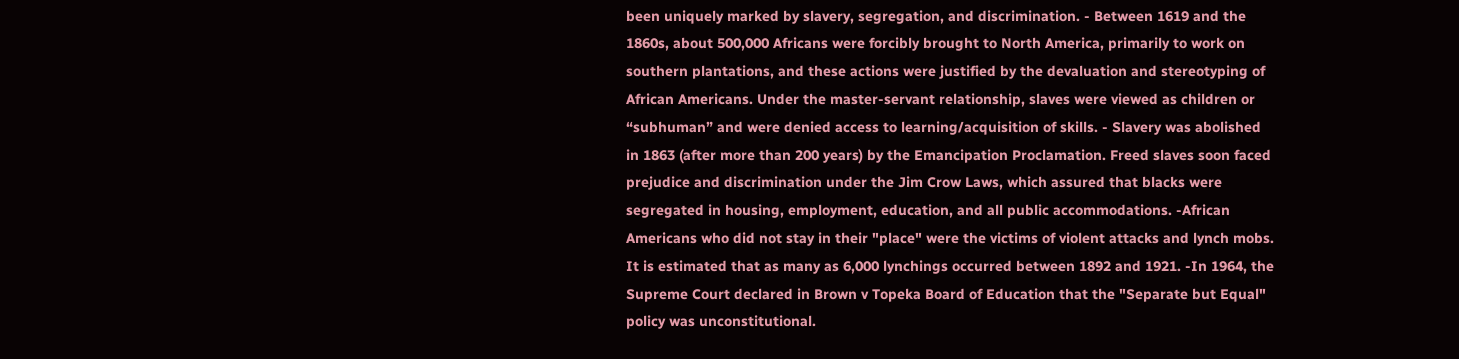been uniquely marked by slavery, segregation, and discrimination. - Between 1619 and the 1860s, about 500,000 Africans were forcibly brought to North America, primarily to work on southern plantations, and these actions were justified by the devaluation and stereotyping of African Americans. Under the master-servant relationship, slaves were viewed as children or “subhuman” and were denied access to learning/acquisition of skills. - Slavery was abolished in 1863 (after more than 200 years) by the Emancipation Proclamation. Freed slaves soon faced prejudice and discrimination under the Jim Crow Laws, which assured that blacks were segregated in housing, employment, education, and all public accommodations. -African Americans who did not stay in their "place" were the victims of violent attacks and lynch mobs. It is estimated that as many as 6,000 lynchings occurred between 1892 and 1921. -In 1964, the Supreme Court declared in Brown v Topeka Board of Education that the "Separate but Equal" policy was unconstitutional.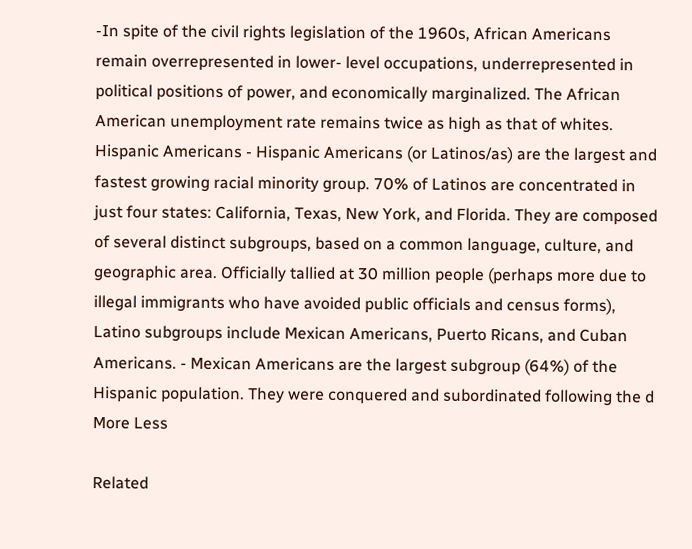-In spite of the civil rights legislation of the 1960s, African Americans remain overrepresented in lower- level occupations, underrepresented in political positions of power, and economically marginalized. The African American unemployment rate remains twice as high as that of whites. Hispanic Americans - Hispanic Americans (or Latinos/as) are the largest and fastest growing racial minority group. 70% of Latinos are concentrated in just four states: California, Texas, New York, and Florida. They are composed of several distinct subgroups, based on a common language, culture, and geographic area. Officially tallied at 30 million people (perhaps more due to illegal immigrants who have avoided public officials and census forms), Latino subgroups include Mexican Americans, Puerto Ricans, and Cuban Americans. - Mexican Americans are the largest subgroup (64%) of the Hispanic population. They were conquered and subordinated following the d
More Less

Related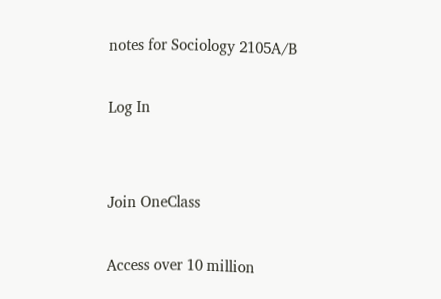notes for Sociology 2105A/B

Log In


Join OneClass

Access over 10 million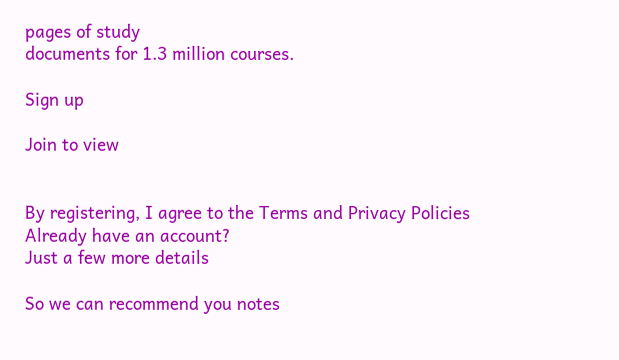pages of study
documents for 1.3 million courses.

Sign up

Join to view


By registering, I agree to the Terms and Privacy Policies
Already have an account?
Just a few more details

So we can recommend you notes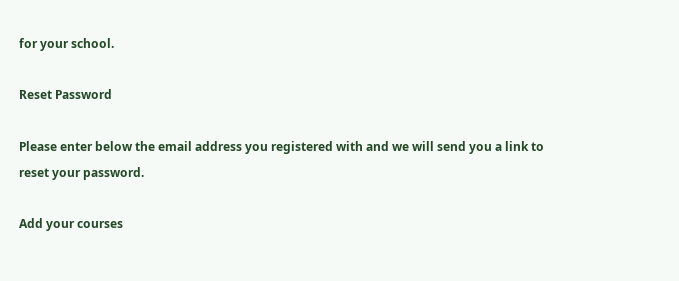for your school.

Reset Password

Please enter below the email address you registered with and we will send you a link to reset your password.

Add your courses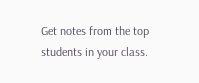Get notes from the top students in your class.